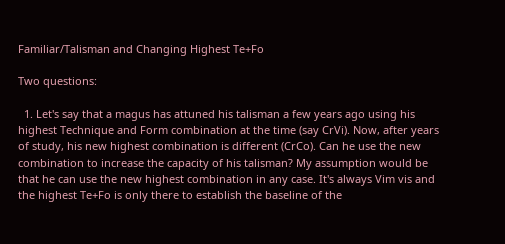Familiar/Talisman and Changing Highest Te+Fo

Two questions:

  1. Let's say that a magus has attuned his talisman a few years ago using his highest Technique and Form combination at the time (say CrVi). Now, after years of study, his new highest combination is different (CrCo). Can he use the new combination to increase the capacity of his talisman? My assumption would be that he can use the new highest combination in any case. It's always Vim vis and the highest Te+Fo is only there to establish the baseline of the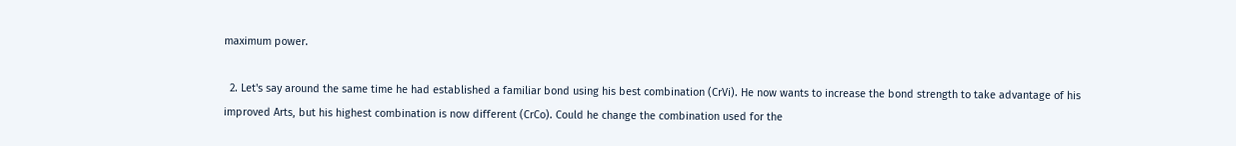maximum power.

  2. Let's say around the same time he had established a familiar bond using his best combination (CrVi). He now wants to increase the bond strength to take advantage of his improved Arts, but his highest combination is now different (CrCo). Could he change the combination used for the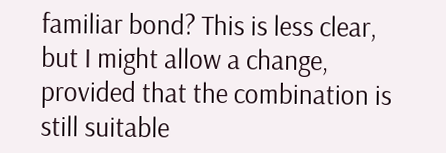familiar bond? This is less clear, but I might allow a change, provided that the combination is still suitable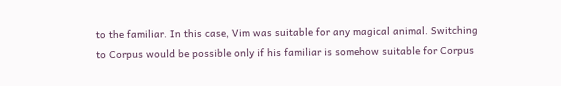to the familiar. In this case, Vim was suitable for any magical animal. Switching to Corpus would be possible only if his familiar is somehow suitable for Corpus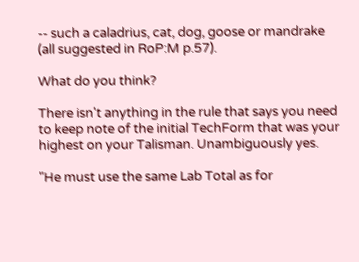-- such a caladrius, cat, dog, goose or mandrake (all suggested in RoP:M p.57).

What do you think?

There isn't anything in the rule that says you need to keep note of the initial TechForm that was your highest on your Talisman. Unambiguously yes.

"He must use the same Lab Total as for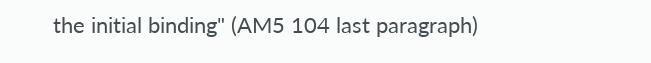the initial binding" (AM5 104 last paragraph)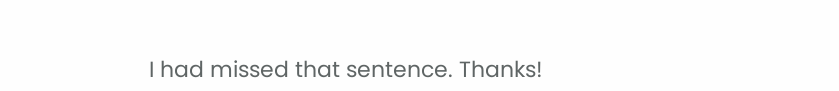I had missed that sentence. Thanks!